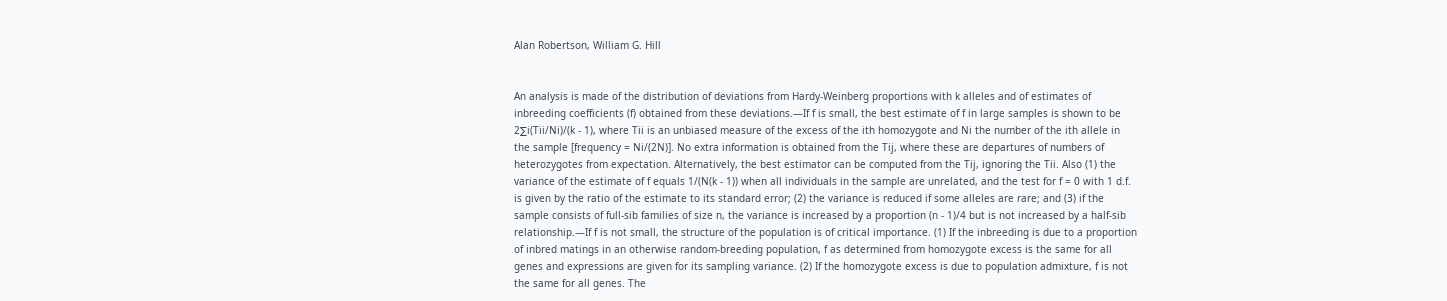Alan Robertson, William G. Hill


An analysis is made of the distribution of deviations from Hardy-Weinberg proportions with k alleles and of estimates of inbreeding coefficients (f) obtained from these deviations.—If f is small, the best estimate of f in large samples is shown to be 2∑i(Tii/Ni)/(k - 1), where Tii is an unbiased measure of the excess of the ith homozygote and Ni the number of the ith allele in the sample [frequency = Ni/(2N)]. No extra information is obtained from the Tij, where these are departures of numbers of heterozygotes from expectation. Alternatively, the best estimator can be computed from the Tij, ignoring the Tii. Also (1) the variance of the estimate of f equals 1/(N(k - 1)) when all individuals in the sample are unrelated, and the test for f = 0 with 1 d.f. is given by the ratio of the estimate to its standard error; (2) the variance is reduced if some alleles are rare; and (3) if the sample consists of full-sib families of size n, the variance is increased by a proportion (n - 1)/4 but is not increased by a half-sib relationship.—If f is not small, the structure of the population is of critical importance. (1) If the inbreeding is due to a proportion of inbred matings in an otherwise random-breeding population, f as determined from homozygote excess is the same for all genes and expressions are given for its sampling variance. (2) If the homozygote excess is due to population admixture, f is not the same for all genes. The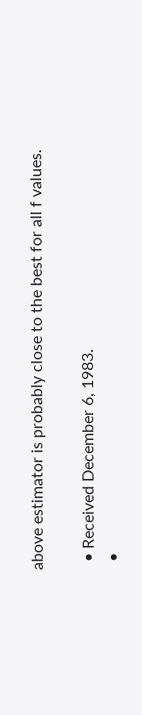above estimator is probably close to the best for all f values.

  • Received December 6, 1983.
  •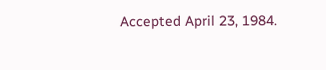Accepted April 23, 1984.